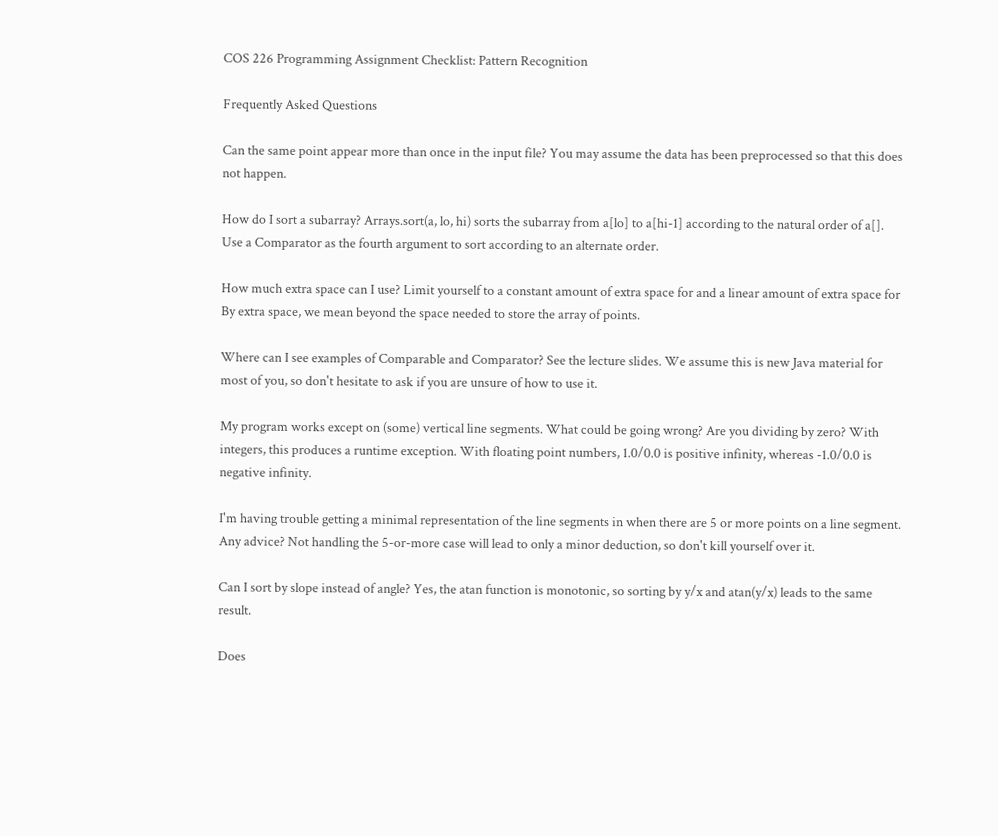COS 226 Programming Assignment Checklist: Pattern Recognition

Frequently Asked Questions

Can the same point appear more than once in the input file? You may assume the data has been preprocessed so that this does not happen.

How do I sort a subarray? Arrays.sort(a, lo, hi) sorts the subarray from a[lo] to a[hi-1] according to the natural order of a[]. Use a Comparator as the fourth argument to sort according to an alternate order.

How much extra space can I use? Limit yourself to a constant amount of extra space for and a linear amount of extra space for By extra space, we mean beyond the space needed to store the array of points.

Where can I see examples of Comparable and Comparator? See the lecture slides. We assume this is new Java material for most of you, so don't hesitate to ask if you are unsure of how to use it.

My program works except on (some) vertical line segments. What could be going wrong? Are you dividing by zero? With integers, this produces a runtime exception. With floating point numbers, 1.0/0.0 is positive infinity, whereas -1.0/0.0 is negative infinity.

I'm having trouble getting a minimal representation of the line segments in when there are 5 or more points on a line segment. Any advice? Not handling the 5-or-more case will lead to only a minor deduction, so don't kill yourself over it.

Can I sort by slope instead of angle? Yes, the atan function is monotonic, so sorting by y/x and atan(y/x) leads to the same result.

Does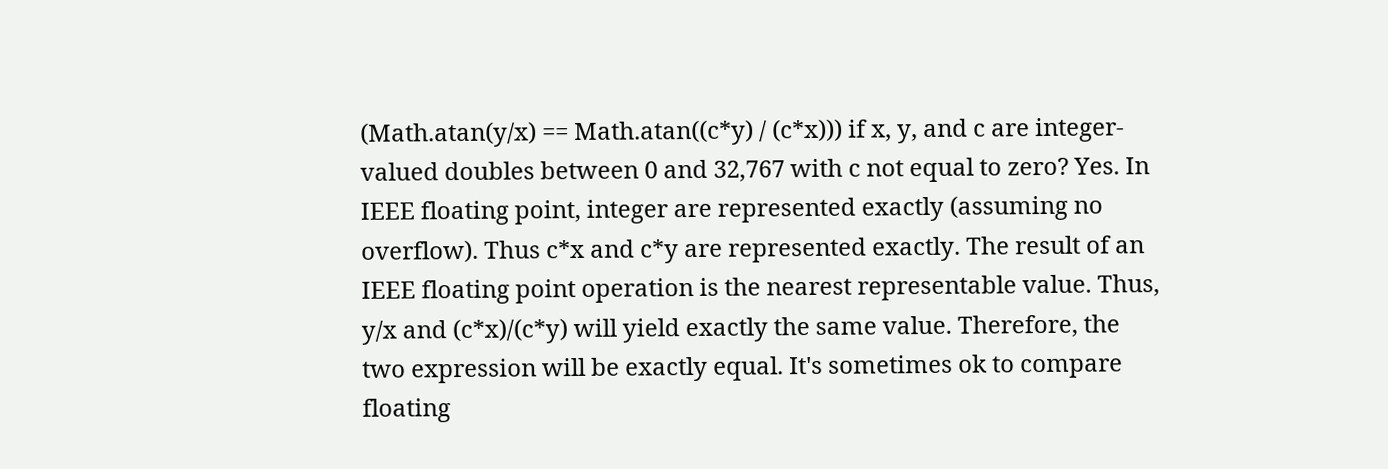(Math.atan(y/x) == Math.atan((c*y) / (c*x))) if x, y, and c are integer-valued doubles between 0 and 32,767 with c not equal to zero? Yes. In IEEE floating point, integer are represented exactly (assuming no overflow). Thus c*x and c*y are represented exactly. The result of an IEEE floating point operation is the nearest representable value. Thus, y/x and (c*x)/(c*y) will yield exactly the same value. Therefore, the two expression will be exactly equal. It's sometimes ok to compare floating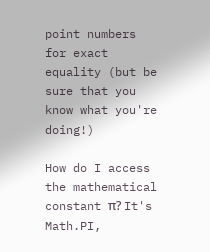point numbers for exact equality (but be sure that you know what you're doing!)

How do I access the mathematical constant π? It's Math.PI,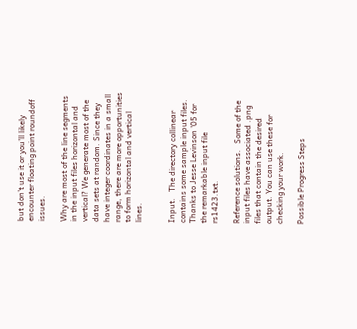but don't use it or you'll likely encounter floating point roundoff issues.

Why are most of the line segments in the input files horizontal and vertical? We generate most of the data sets at random. Since they have integer coordinates in a small range, there are more opportunities to form horizontal and vertical lines.


Input.   The directory collinear contains some sample input files. Thanks to Jesse Levinson '05 for the remarkable input file rs1423.txt.

Reference solutions.   Some of the input files have associated .png files that contain the desired output. You can use these for checking your work.

Possible Progress Steps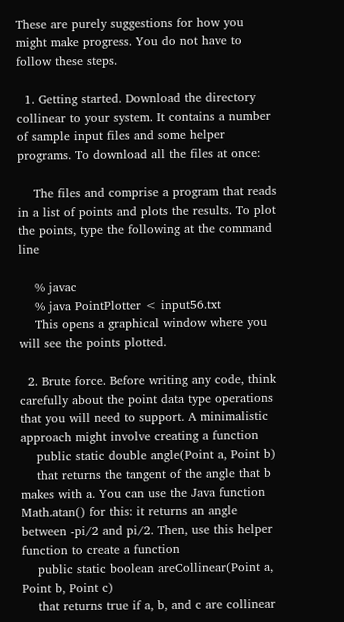These are purely suggestions for how you might make progress. You do not have to follow these steps.

  1. Getting started. Download the directory collinear to your system. It contains a number of sample input files and some helper programs. To download all the files at once:

    The files and comprise a program that reads in a list of points and plots the results. To plot the points, type the following at the command line

    % javac
    % java PointPlotter < input56.txt
    This opens a graphical window where you will see the points plotted.

  2. Brute force. Before writing any code, think carefully about the point data type operations that you will need to support. A minimalistic approach might involve creating a function
    public static double angle(Point a, Point b)
    that returns the tangent of the angle that b makes with a. You can use the Java function Math.atan() for this: it returns an angle between -pi/2 and pi/2. Then, use this helper function to create a function
    public static boolean areCollinear(Point a, Point b, Point c)
    that returns true if a, b, and c are collinear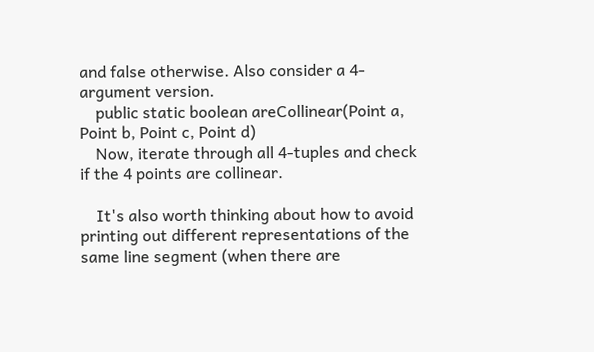and false otherwise. Also consider a 4-argument version.
    public static boolean areCollinear(Point a, Point b, Point c, Point d)
    Now, iterate through all 4-tuples and check if the 4 points are collinear.

    It's also worth thinking about how to avoid printing out different representations of the same line segment (when there are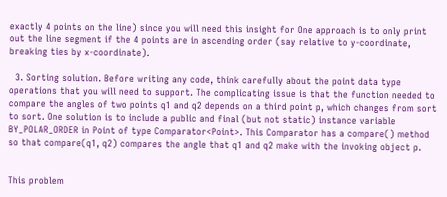exactly 4 points on the line) since you will need this insight for One approach is to only print out the line segment if the 4 points are in ascending order (say relative to y-coordinate, breaking ties by x-coordinate).

  3. Sorting solution. Before writing any code, think carefully about the point data type operations that you will need to support. The complicating issue is that the function needed to compare the angles of two points q1 and q2 depends on a third point p, which changes from sort to sort. One solution is to include a public and final (but not static) instance variable BY_POLAR_ORDER in Point of type Comparator<Point>. This Comparator has a compare() method so that compare(q1, q2) compares the angle that q1 and q2 make with the invoking object p.


This problem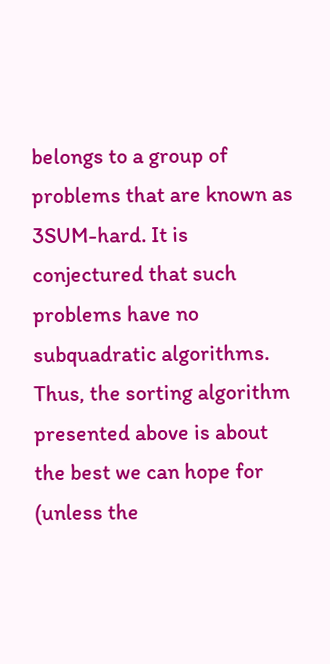belongs to a group of problems that are known as 3SUM-hard. It is conjectured that such problems have no subquadratic algorithms. Thus, the sorting algorithm presented above is about the best we can hope for (unless the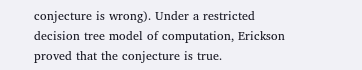conjecture is wrong). Under a restricted decision tree model of computation, Erickson proved that the conjecture is true.